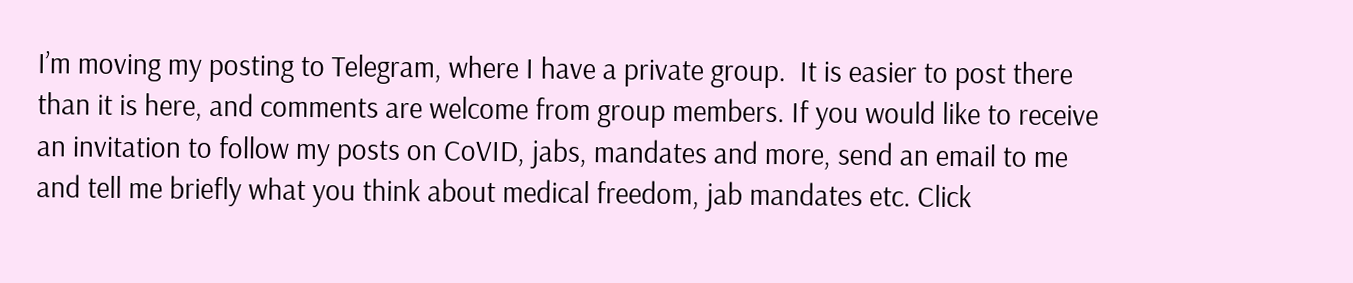I’m moving my posting to Telegram, where I have a private group.  It is easier to post there than it is here, and comments are welcome from group members. If you would like to receive an invitation to follow my posts on CoVID, jabs, mandates and more, send an email to me and tell me briefly what you think about medical freedom, jab mandates etc. Click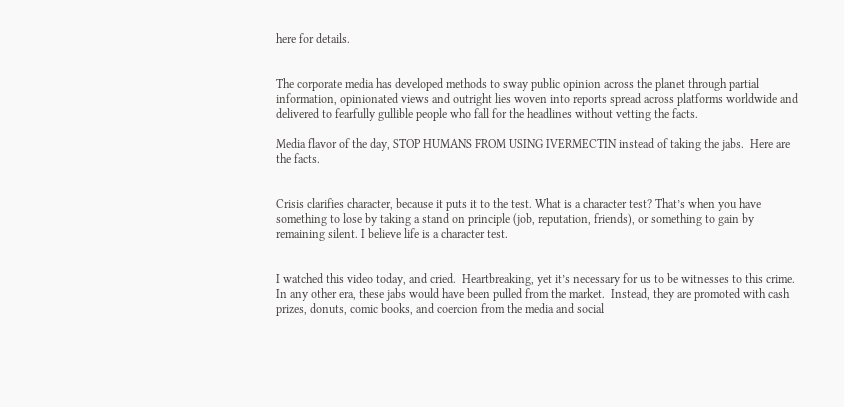here for details.


The corporate media has developed methods to sway public opinion across the planet through partial information, opinionated views and outright lies woven into reports spread across platforms worldwide and delivered to fearfully gullible people who fall for the headlines without vetting the facts.

Media flavor of the day, STOP HUMANS FROM USING IVERMECTIN instead of taking the jabs.  Here are the facts.


Crisis clarifies character, because it puts it to the test. What is a character test? That’s when you have something to lose by taking a stand on principle (job, reputation, friends), or something to gain by remaining silent. I believe life is a character test.


I watched this video today, and cried.  Heartbreaking, yet it’s necessary for us to be witnesses to this crime.  In any other era, these jabs would have been pulled from the market.  Instead, they are promoted with cash prizes, donuts, comic books, and coercion from the media and social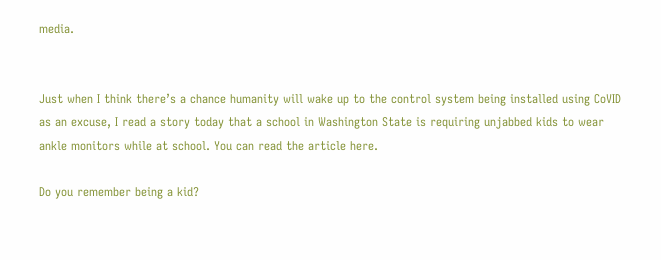media.


Just when I think there’s a chance humanity will wake up to the control system being installed using CoVID as an excuse, I read a story today that a school in Washington State is requiring unjabbed kids to wear ankle monitors while at school. You can read the article here.

Do you remember being a kid?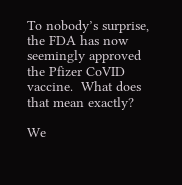To nobody’s surprise, the FDA has now seemingly approved the Pfizer CoVID vaccine.  What does that mean exactly?

We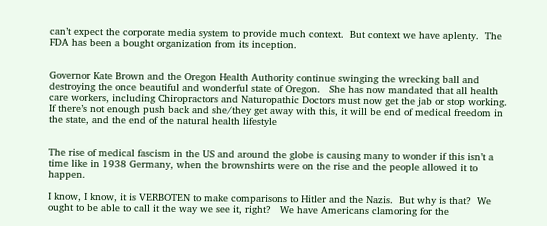can’t expect the corporate media system to provide much context.  But context we have aplenty.  The FDA has been a bought organization from its inception.


Governor Kate Brown and the Oregon Health Authority continue swinging the wrecking ball and destroying the once beautiful and wonderful state of Oregon.   She has now mandated that all health care workers, including Chiropractors and Naturopathic Doctors must now get the jab or stop working.   If there’s not enough push back and she/they get away with this, it will be end of medical freedom in the state, and the end of the natural health lifestyle


The rise of medical fascism in the US and around the globe is causing many to wonder if this isn’t a time like in 1938 Germany, when the brownshirts were on the rise and the people allowed it to happen.

I know, I know, it is VERBOTEN to make comparisons to Hitler and the Nazis.  But why is that?  We ought to be able to call it the way we see it, right?   We have Americans clamoring for the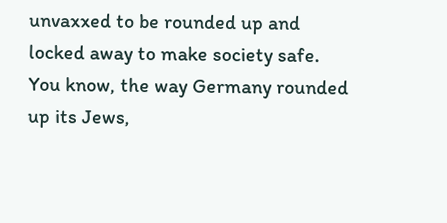unvaxxed to be rounded up and locked away to make society safe.   You know, the way Germany rounded up its Jews,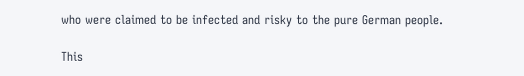who were claimed to be infected and risky to the pure German people.

This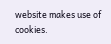website makes use of cookies.